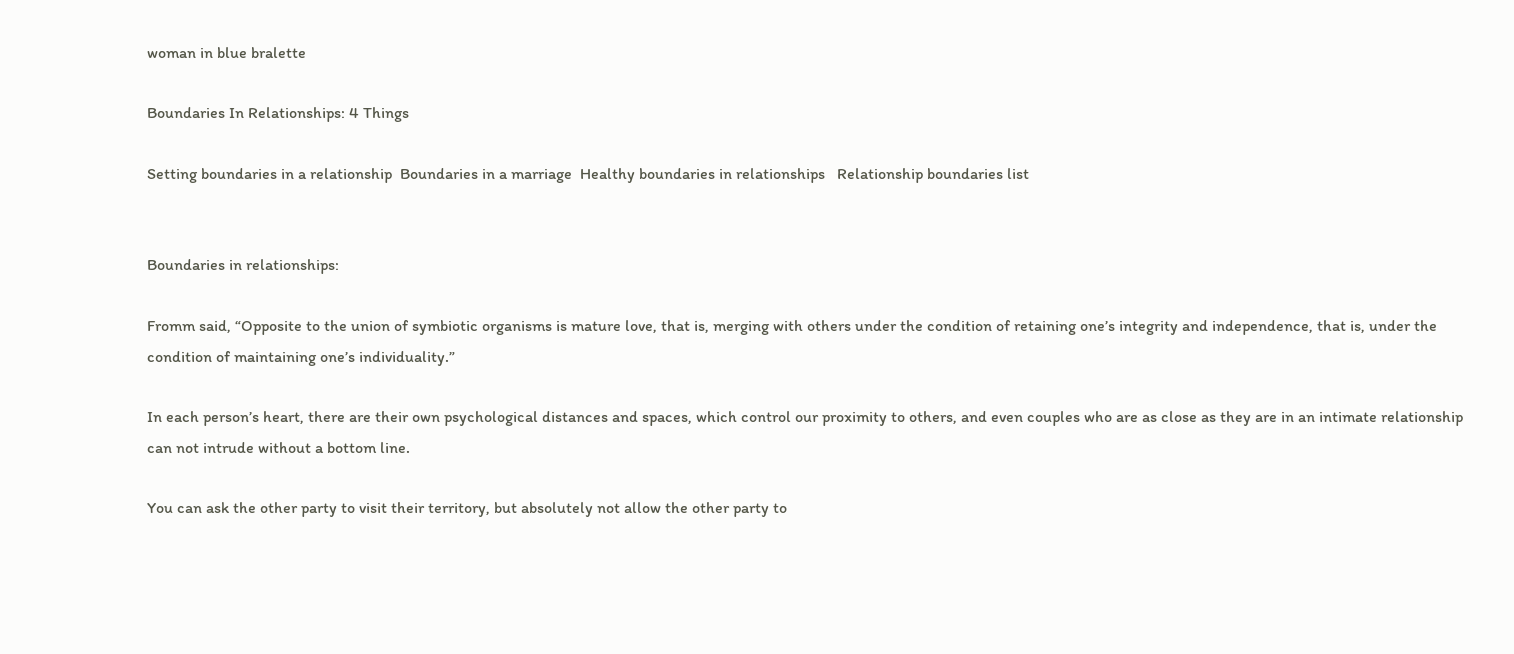woman in blue bralette

Boundaries In Relationships: 4 Things

Setting boundaries in a relationship  Boundaries in a marriage  Healthy boundaries in relationships   Relationship boundaries list


Boundaries in relationships:

Fromm said, “Opposite to the union of symbiotic organisms is mature love, that is, merging with others under the condition of retaining one’s integrity and independence, that is, under the condition of maintaining one’s individuality.”

In each person’s heart, there are their own psychological distances and spaces, which control our proximity to others, and even couples who are as close as they are in an intimate relationship can not intrude without a bottom line.

You can ask the other party to visit their territory, but absolutely not allow the other party to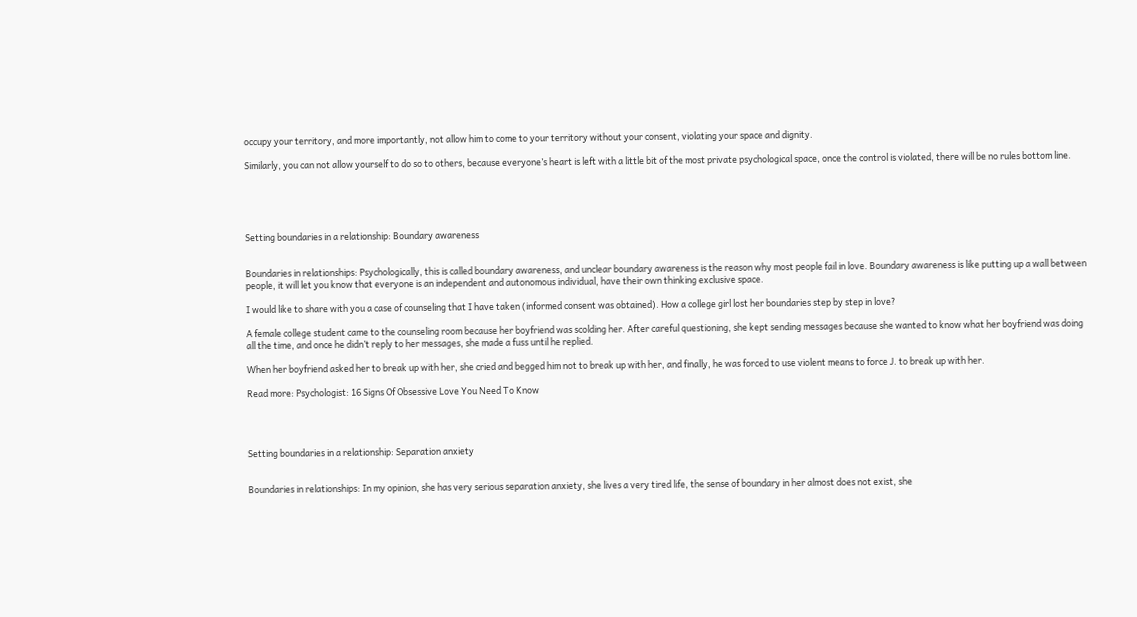occupy your territory, and more importantly, not allow him to come to your territory without your consent, violating your space and dignity.

Similarly, you can not allow yourself to do so to others, because everyone’s heart is left with a little bit of the most private psychological space, once the control is violated, there will be no rules bottom line.





Setting boundaries in a relationship: Boundary awareness


Boundaries in relationships: Psychologically, this is called boundary awareness, and unclear boundary awareness is the reason why most people fail in love. Boundary awareness is like putting up a wall between people, it will let you know that everyone is an independent and autonomous individual, have their own thinking exclusive space.

I would like to share with you a case of counseling that I have taken (informed consent was obtained). How a college girl lost her boundaries step by step in love?

A female college student came to the counseling room because her boyfriend was scolding her. After careful questioning, she kept sending messages because she wanted to know what her boyfriend was doing all the time, and once he didn’t reply to her messages, she made a fuss until he replied.

When her boyfriend asked her to break up with her, she cried and begged him not to break up with her, and finally, he was forced to use violent means to force J. to break up with her.

Read more: Psychologist: 16 Signs Of Obsessive Love You Need To Know




Setting boundaries in a relationship: Separation anxiety


Boundaries in relationships: In my opinion, she has very serious separation anxiety, she lives a very tired life, the sense of boundary in her almost does not exist, she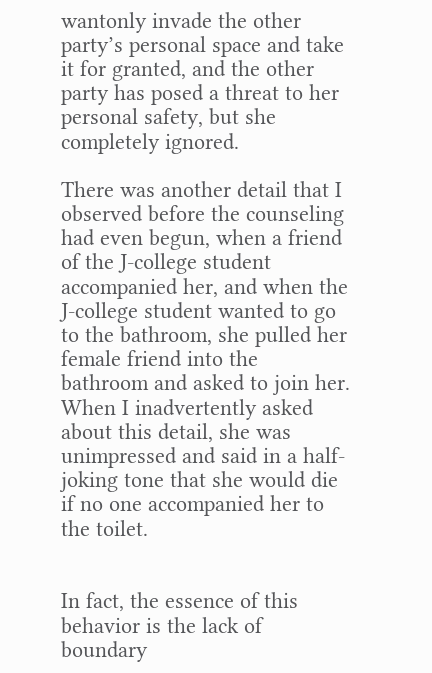wantonly invade the other party’s personal space and take it for granted, and the other party has posed a threat to her personal safety, but she completely ignored.

There was another detail that I observed before the counseling had even begun, when a friend of the J-college student accompanied her, and when the J-college student wanted to go to the bathroom, she pulled her female friend into the bathroom and asked to join her. When I inadvertently asked about this detail, she was unimpressed and said in a half-joking tone that she would die if no one accompanied her to the toilet.


In fact, the essence of this behavior is the lack of boundary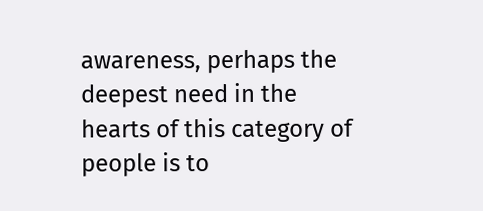awareness, perhaps the deepest need in the hearts of this category of people is to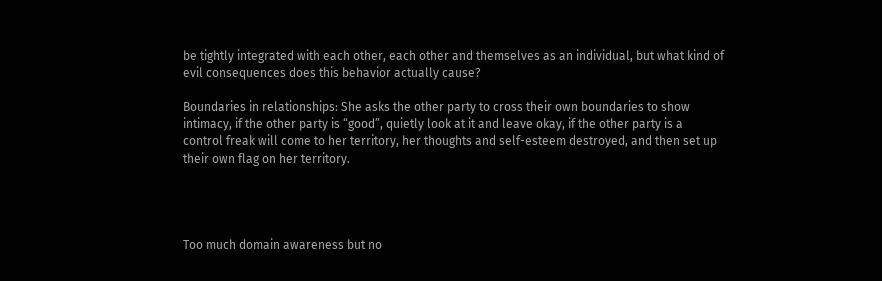be tightly integrated with each other, each other and themselves as an individual, but what kind of evil consequences does this behavior actually cause?

Boundaries in relationships: She asks the other party to cross their own boundaries to show intimacy, if the other party is “good”, quietly look at it and leave okay, if the other party is a control freak will come to her territory, her thoughts and self-esteem destroyed, and then set up their own flag on her territory.




Too much domain awareness but no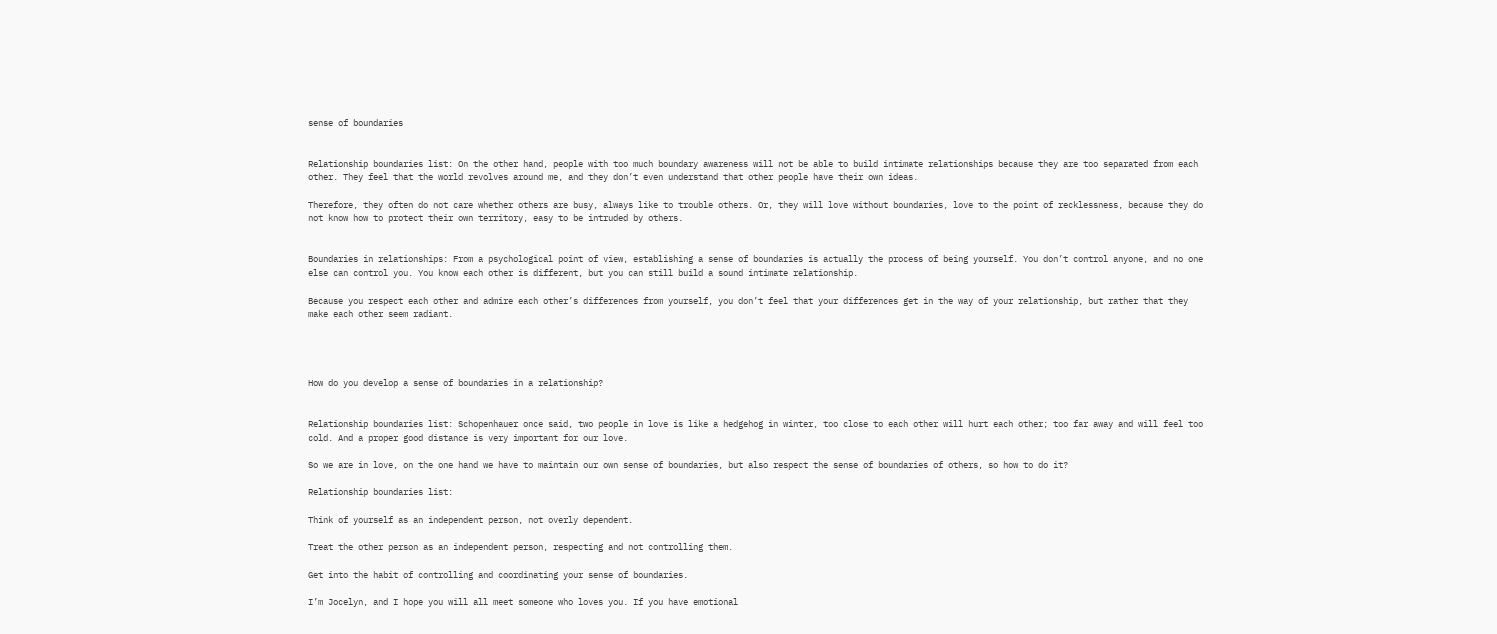sense of boundaries


Relationship boundaries list: On the other hand, people with too much boundary awareness will not be able to build intimate relationships because they are too separated from each other. They feel that the world revolves around me, and they don’t even understand that other people have their own ideas.

Therefore, they often do not care whether others are busy, always like to trouble others. Or, they will love without boundaries, love to the point of recklessness, because they do not know how to protect their own territory, easy to be intruded by others.


Boundaries in relationships: From a psychological point of view, establishing a sense of boundaries is actually the process of being yourself. You don’t control anyone, and no one else can control you. You know each other is different, but you can still build a sound intimate relationship.

Because you respect each other and admire each other’s differences from yourself, you don’t feel that your differences get in the way of your relationship, but rather that they make each other seem radiant.




How do you develop a sense of boundaries in a relationship?


Relationship boundaries list: Schopenhauer once said, two people in love is like a hedgehog in winter, too close to each other will hurt each other; too far away and will feel too cold. And a proper good distance is very important for our love.

So we are in love, on the one hand we have to maintain our own sense of boundaries, but also respect the sense of boundaries of others, so how to do it?

Relationship boundaries list:

Think of yourself as an independent person, not overly dependent.

Treat the other person as an independent person, respecting and not controlling them.

Get into the habit of controlling and coordinating your sense of boundaries.

I’m Jocelyn, and I hope you will all meet someone who loves you. If you have emotional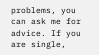problems, you can ask me for advice. If you are single,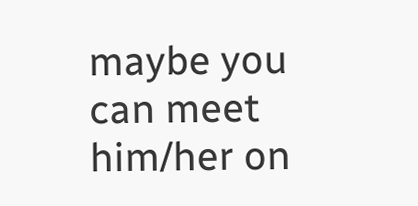maybe you can meet him/her on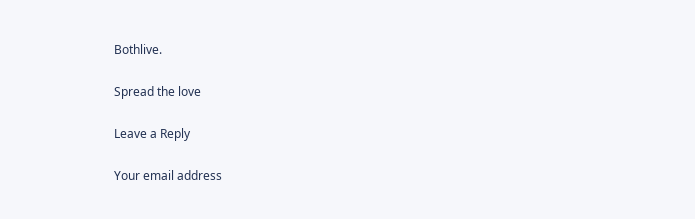Bothlive.

Spread the love

Leave a Reply

Your email address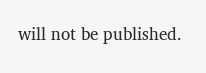will not be published.